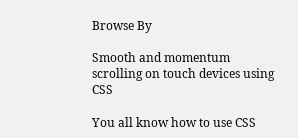Browse By

Smooth and momentum scrolling on touch devices using CSS

You all know how to use CSS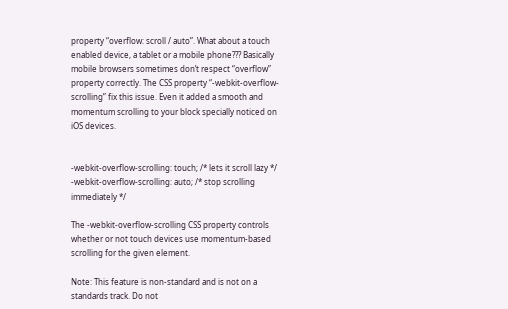property “overflow: scroll / auto”. What about a touch enabled device, a tablet or a mobile phone??? Basically mobile browsers sometimes don’t respect “overflow” property correctly. The CSS property “-webkit-overflow-scrolling” fix this issue. Even it added a smooth and momentum scrolling to your block specially noticed on iOS devices.


-webkit-overflow-scrolling: touch; /* lets it scroll lazy */
-webkit-overflow-scrolling: auto; /* stop scrolling immediately */

The -webkit-overflow-scrolling CSS property controls whether or not touch devices use momentum-based scrolling for the given element.

Note: This feature is non-standard and is not on a standards track. Do not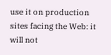use it on production sites facing the Web: it will not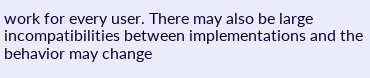work for every user. There may also be large incompatibilities between implementations and the behavior may change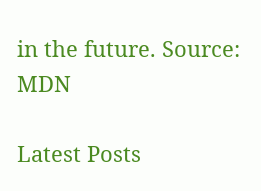in the future. Source: MDN

Latest Posts